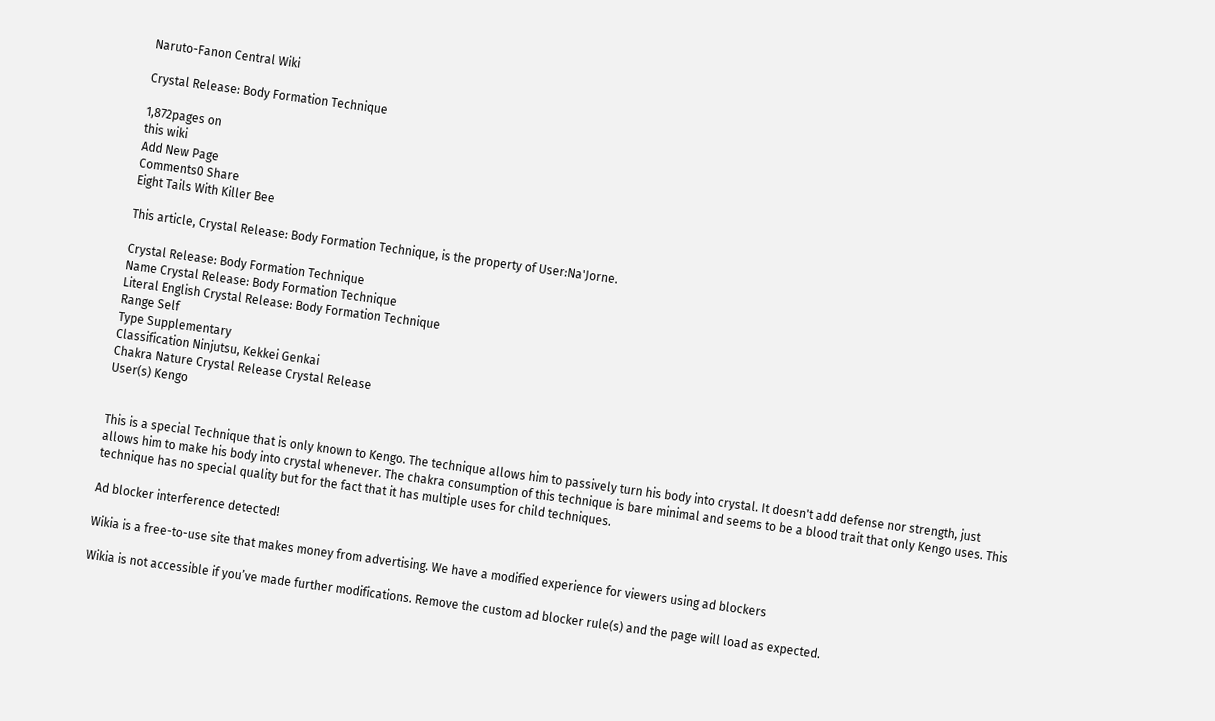Naruto-Fanon Central Wiki

Crystal Release: Body Formation Technique

1,872pages on
this wiki
Add New Page
Comments0 Share
Eight Tails With Killer Bee

This article, Crystal Release: Body Formation Technique, is the property of User:Na'Jorne.

Crystal Release: Body Formation Technique
Name Crystal Release: Body Formation Technique
Literal English Crystal Release: Body Formation Technique
Range Self
Type Supplementary
Classification Ninjutsu, Kekkei Genkai
Chakra Nature Crystal Release Crystal Release
User(s) Kengo


This is a special Technique that is only known to Kengo. The technique allows him to passively turn his body into crystal. It doesn't add defense nor strength, just allows him to make his body into crystal whenever. The chakra consumption of this technique is bare minimal and seems to be a blood trait that only Kengo uses. This technique has no special quality but for the fact that it has multiple uses for child techniques.

Ad blocker interference detected!

Wikia is a free-to-use site that makes money from advertising. We have a modified experience for viewers using ad blockers

Wikia is not accessible if you’ve made further modifications. Remove the custom ad blocker rule(s) and the page will load as expected.